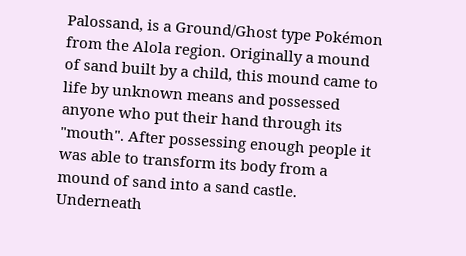Palossand, is a Ground/Ghost type Pokémon from the Alola region. Originally a mound of sand built by a child, this mound came to life by unknown means and possessed anyone who put their hand through its "mouth". After possessing enough people it was able to transform its body from a mound of sand into a sand castle. Underneath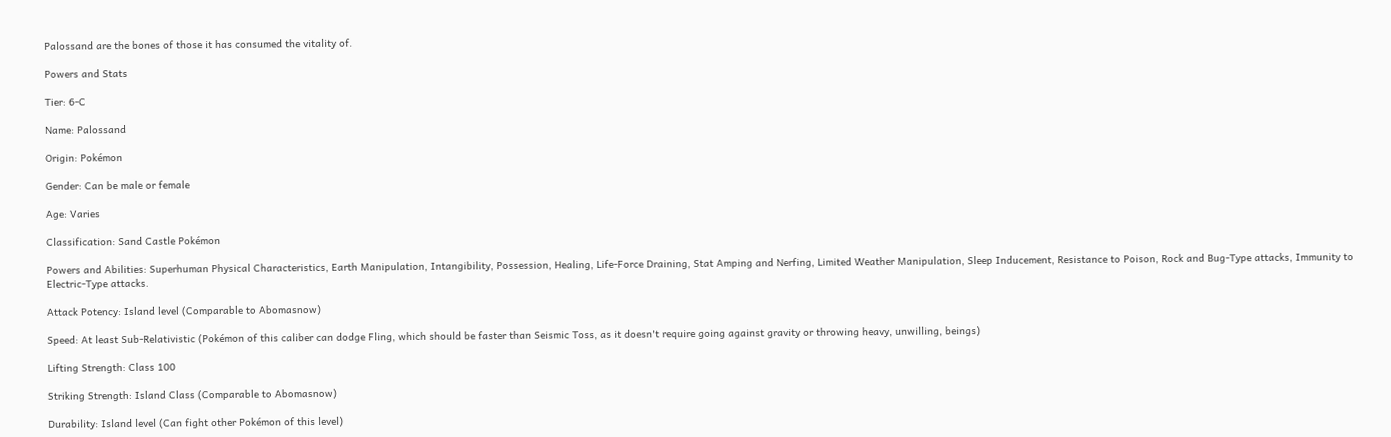Palossand are the bones of those it has consumed the vitality of.

Powers and Stats

Tier: 6-C

Name: Palossand

Origin: Pokémon

Gender: Can be male or female

Age: Varies

Classification: Sand Castle Pokémon

Powers and Abilities: Superhuman Physical Characteristics, Earth Manipulation, Intangibility, Possession, Healing, Life-Force Draining, Stat Amping and Nerfing, Limited Weather Manipulation, Sleep Inducement, Resistance to Poison, Rock and Bug-Type attacks, Immunity to Electric-Type attacks.

Attack Potency: Island level (Comparable to Abomasnow)

Speed: At least Sub-Relativistic (Pokémon of this caliber can dodge Fling, which should be faster than Seismic Toss, as it doesn't require going against gravity or throwing heavy, unwilling, beings)

Lifting Strength: Class 100

Striking Strength: Island Class (Comparable to Abomasnow)

Durability: Island level (Can fight other Pokémon of this level)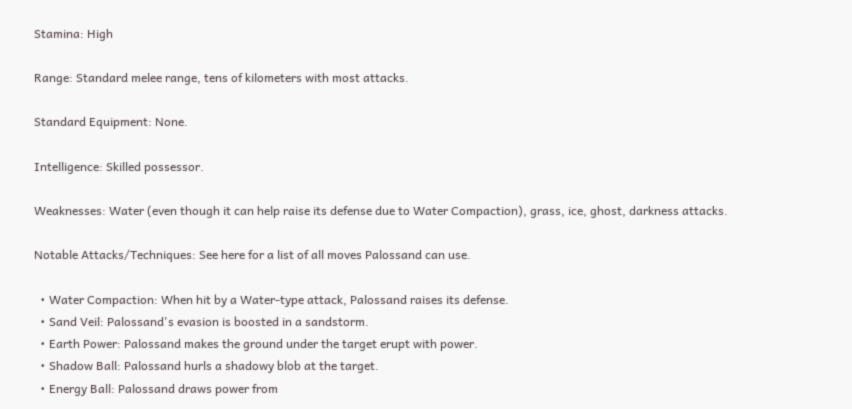Stamina: High

Range: Standard melee range, tens of kilometers with most attacks.

Standard Equipment: None.

Intelligence: Skilled possessor.

Weaknesses: Water (even though it can help raise its defense due to Water Compaction), grass, ice, ghost, darkness attacks.

Notable Attacks/Techniques: See here for a list of all moves Palossand can use.

  • Water Compaction: When hit by a Water-type attack, Palossand raises its defense.
  • Sand Veil: Palossand's evasion is boosted in a sandstorm.
  • Earth Power: Palossand makes the ground under the target erupt with power.
  • Shadow Ball: Palossand hurls a shadowy blob at the target.
  • Energy Ball: Palossand draws power from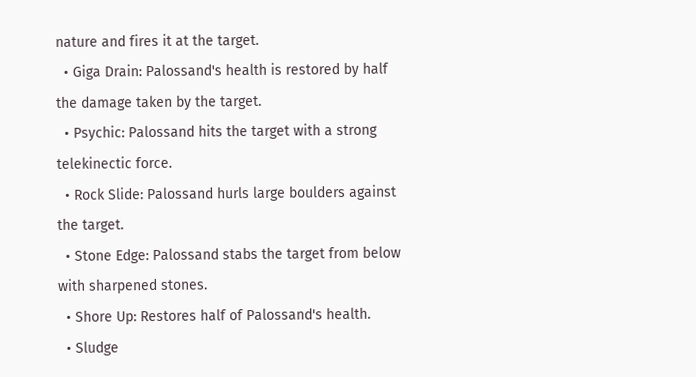nature and fires it at the target.
  • Giga Drain: Palossand's health is restored by half the damage taken by the target.
  • Psychic: Palossand hits the target with a strong telekinectic force.
  • Rock Slide: Palossand hurls large boulders against the target.
  • Stone Edge: Palossand stabs the target from below with sharpened stones.
  • Shore Up: Restores half of Palossand's health.
  • Sludge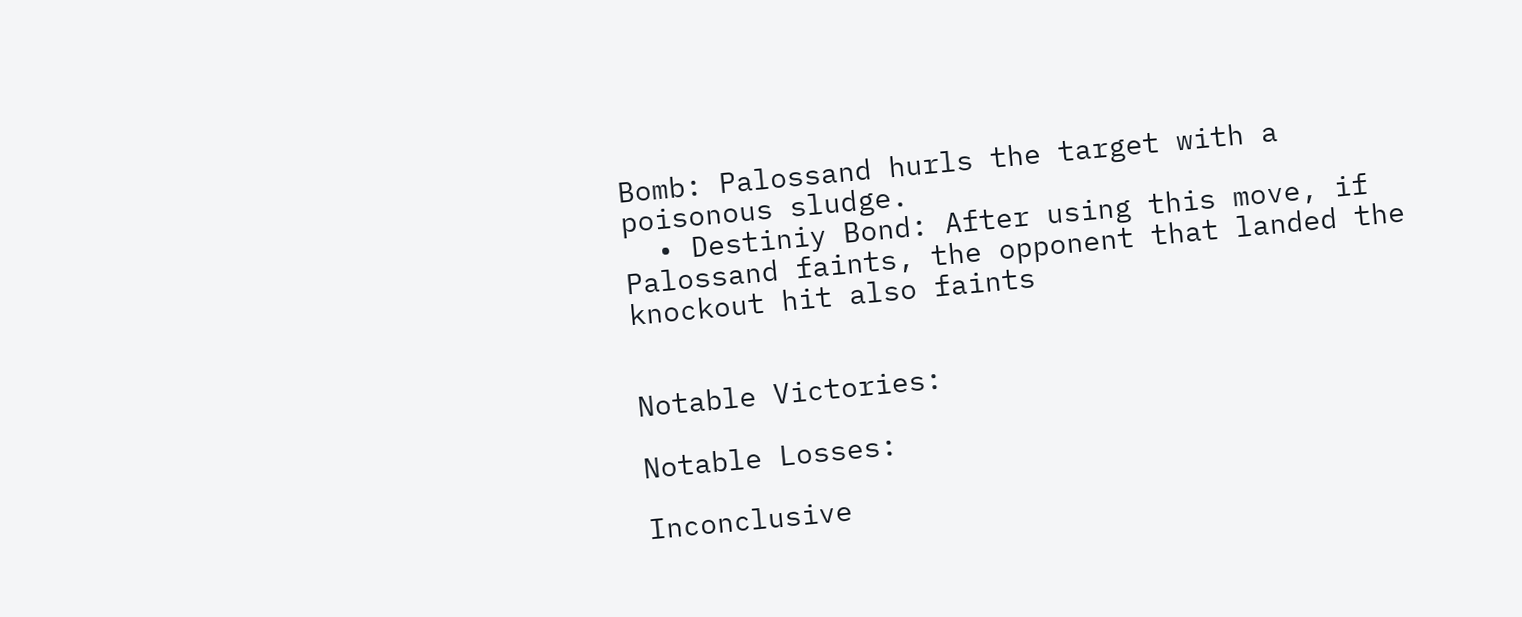Bomb: Palossand hurls the target with a poisonous sludge.
  • Destiniy Bond: After using this move, if Palossand faints, the opponent that landed the knockout hit also faints


Notable Victories:

Notable Losses:

Inconclusive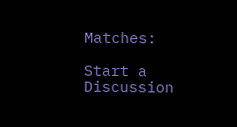Matches:

Start a Discussion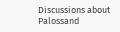Discussions about Palossand